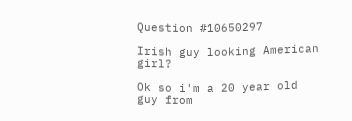Question #10650297

Irish guy looking American girl?

Ok so i'm a 20 year old guy from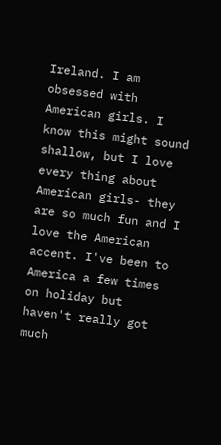Ireland. I am obsessed with American girls. I know this might sound shallow, but I love every thing about American girls- they are so much fun and I love the American accent. I've been to America a few times on holiday but haven't really got much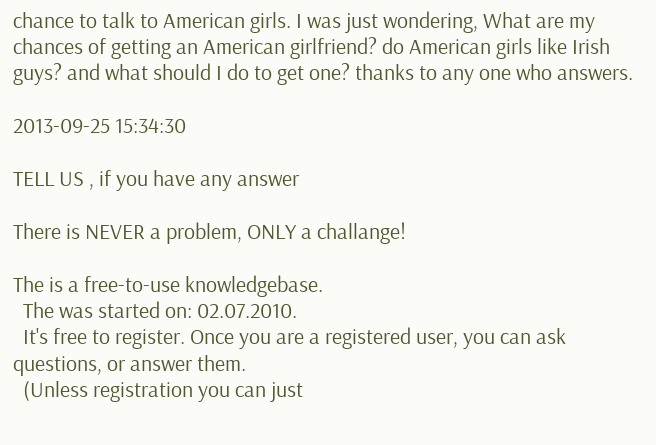chance to talk to American girls. I was just wondering, What are my chances of getting an American girlfriend? do American girls like Irish guys? and what should I do to get one? thanks to any one who answers.

2013-09-25 15:34:30

TELL US , if you have any answer

There is NEVER a problem, ONLY a challange!

The is a free-to-use knowledgebase.
  The was started on: 02.07.2010.
  It's free to register. Once you are a registered user, you can ask questions, or answer them.
  (Unless registration you can just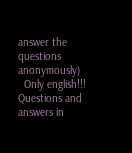answer the questions anonymously)
  Only english!!! Questions and answers in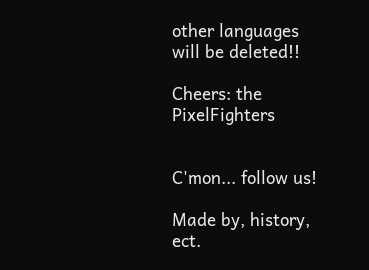other languages will be deleted!!

Cheers: the PixelFighters


C'mon... follow us!

Made by, history, ect.